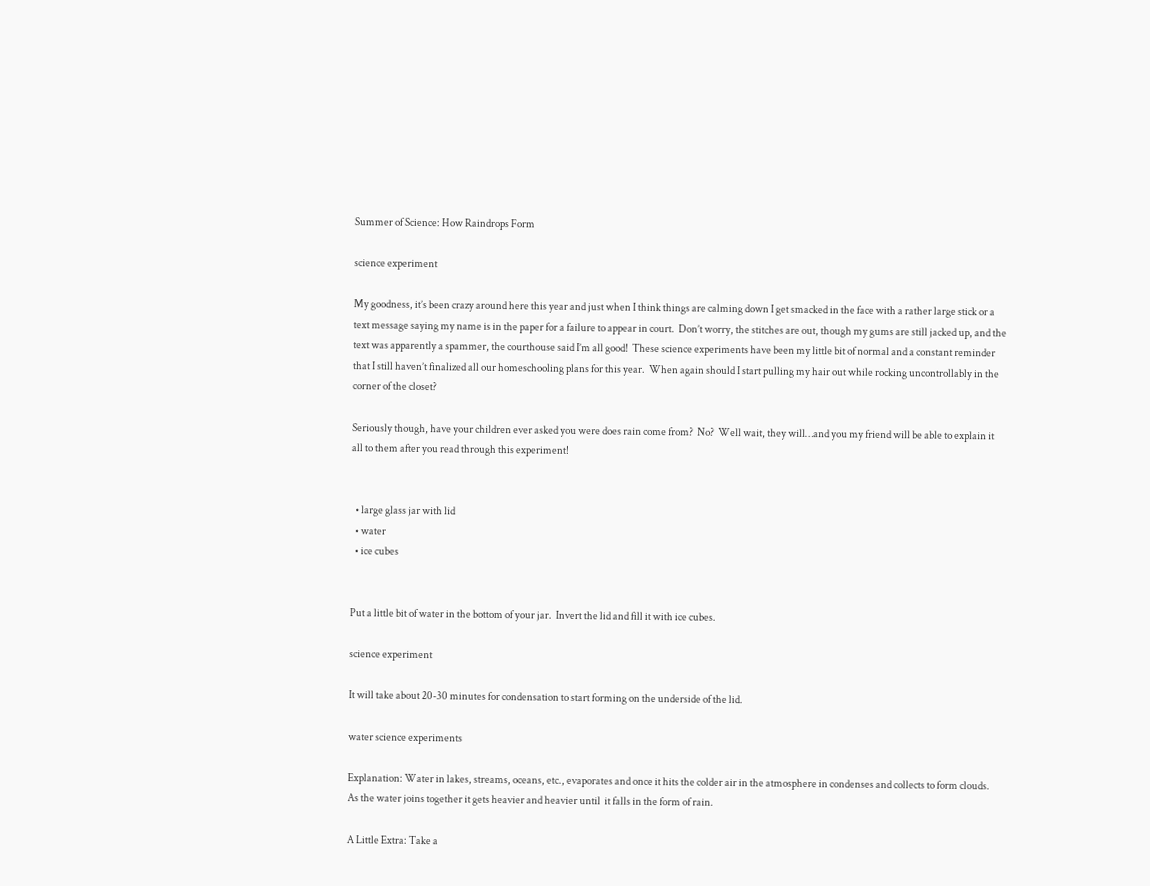Summer of Science: How Raindrops Form

science experiment

My goodness, it’s been crazy around here this year and just when I think things are calming down I get smacked in the face with a rather large stick or a text message saying my name is in the paper for a failure to appear in court.  Don’t worry, the stitches are out, though my gums are still jacked up, and the text was apparently a spammer, the courthouse said I’m all good!  These science experiments have been my little bit of normal and a constant reminder that I still haven’t finalized all our homeschooling plans for this year.  When again should I start pulling my hair out while rocking uncontrollably in the corner of the closet?

Seriously though, have your children ever asked you were does rain come from?  No?  Well wait, they will…and you my friend will be able to explain it all to them after you read through this experiment!


  • large glass jar with lid
  • water
  • ice cubes


Put a little bit of water in the bottom of your jar.  Invert the lid and fill it with ice cubes.

science experiment

It will take about 20-30 minutes for condensation to start forming on the underside of the lid.

water science experiments

Explanation: Water in lakes, streams, oceans, etc., evaporates and once it hits the colder air in the atmosphere in condenses and collects to form clouds.  As the water joins together it gets heavier and heavier until  it falls in the form of rain.

A Little Extra: Take a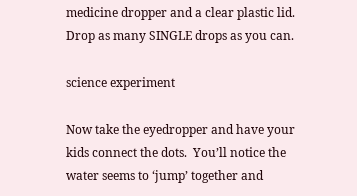medicine dropper and a clear plastic lid.  Drop as many SINGLE drops as you can.

science experiment

Now take the eyedropper and have your kids connect the dots.  You’ll notice the water seems to ‘jump’ together and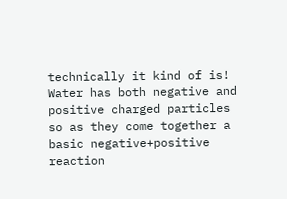technically it kind of is!  Water has both negative and positive charged particles so as they come together a basic negative+positive reaction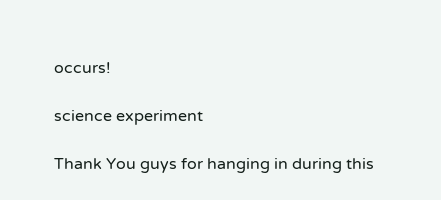occurs!

science experiment

Thank You guys for hanging in during this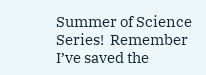Summer of Science Series!  Remember I’ve saved the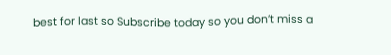best for last so Subscribe today so you don’t miss a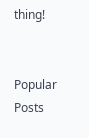thing!


Popular Posts